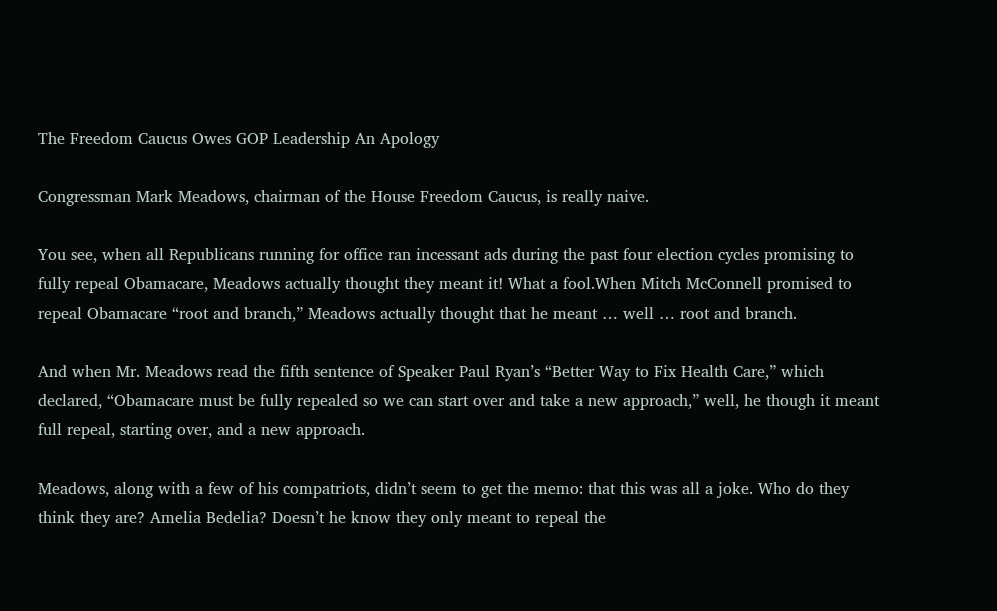The Freedom Caucus Owes GOP Leadership An Apology

Congressman Mark Meadows, chairman of the House Freedom Caucus, is really naive.

You see, when all Republicans running for office ran incessant ads during the past four election cycles promising to fully repeal Obamacare, Meadows actually thought they meant it! What a fool.When Mitch McConnell promised to repeal Obamacare “root and branch,” Meadows actually thought that he meant … well … root and branch.

And when Mr. Meadows read the fifth sentence of Speaker Paul Ryan’s “Better Way to Fix Health Care,” which declared, “Obamacare must be fully repealed so we can start over and take a new approach,” well, he though it meant full repeal, starting over, and a new approach.

Meadows, along with a few of his compatriots, didn’t seem to get the memo: that this was all a joke. Who do they think they are? Amelia Bedelia? Doesn’t he know they only meant to repeal the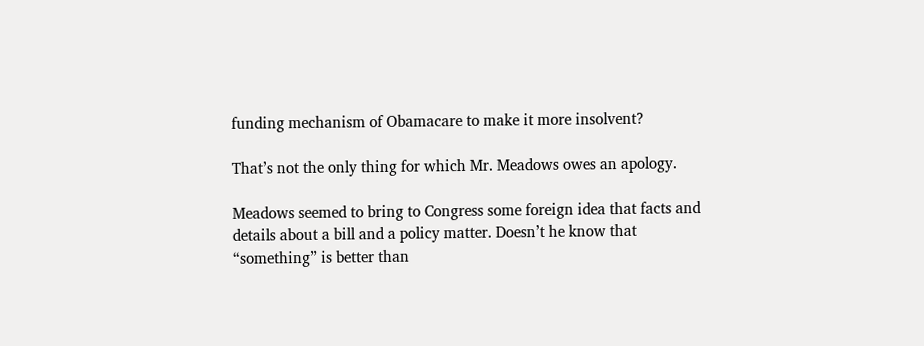funding mechanism of Obamacare to make it more insolvent?

That’s not the only thing for which Mr. Meadows owes an apology.

Meadows seemed to bring to Congress some foreign idea that facts and details about a bill and a policy matter. Doesn’t he know that “something” is better than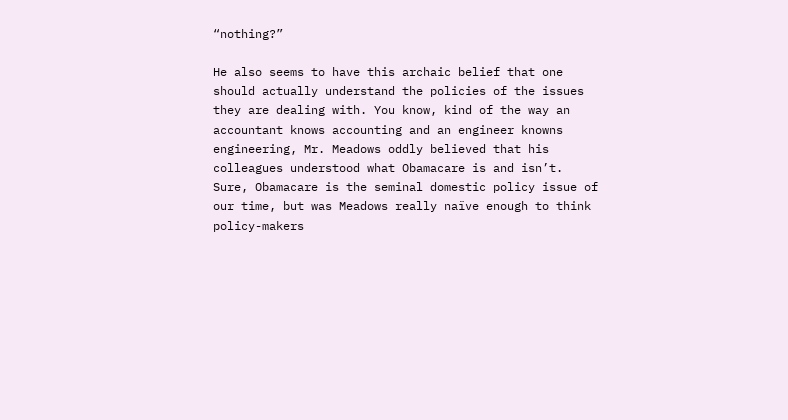“nothing?”

He also seems to have this archaic belief that one should actually understand the policies of the issues they are dealing with. You know, kind of the way an accountant knows accounting and an engineer knowns engineering, Mr. Meadows oddly believed that his colleagues understood what Obamacare is and isn’t. Sure, Obamacare is the seminal domestic policy issue of our time, but was Meadows really naïve enough to think policy-makers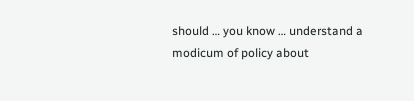should … you know … understand a modicum of policy about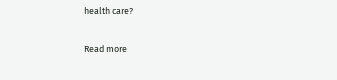health care?

Read more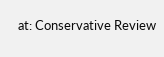at: Conservative Review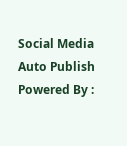Social Media Auto Publish Powered By :